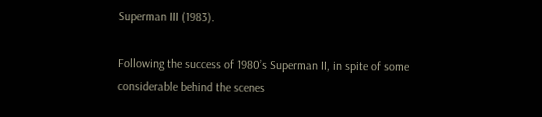Superman III (1983).

Following the success of 1980’s Superman II, in spite of some considerable behind the scenes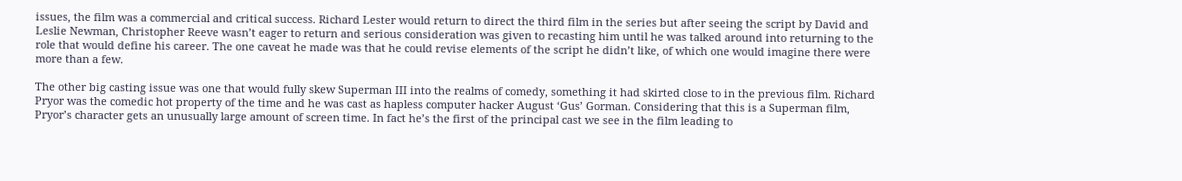issues, the film was a commercial and critical success. Richard Lester would return to direct the third film in the series but after seeing the script by David and Leslie Newman, Christopher Reeve wasn’t eager to return and serious consideration was given to recasting him until he was talked around into returning to the role that would define his career. The one caveat he made was that he could revise elements of the script he didn’t like, of which one would imagine there were more than a few.

The other big casting issue was one that would fully skew Superman III into the realms of comedy, something it had skirted close to in the previous film. Richard Pryor was the comedic hot property of the time and he was cast as hapless computer hacker August ‘Gus’ Gorman. Considering that this is a Superman film, Pryor’s character gets an unusually large amount of screen time. In fact he’s the first of the principal cast we see in the film leading to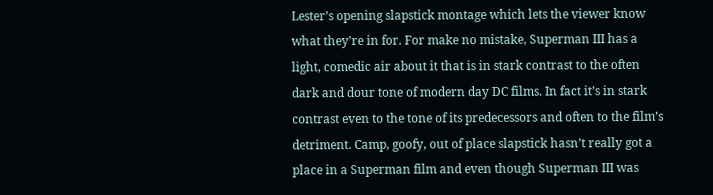Lester’s opening slapstick montage which lets the viewer know what they’re in for. For make no mistake, Superman III has a light, comedic air about it that is in stark contrast to the often dark and dour tone of modern day DC films. In fact it’s in stark contrast even to the tone of its predecessors and often to the film’s detriment. Camp, goofy, out of place slapstick hasn’t really got a place in a Superman film and even though Superman III was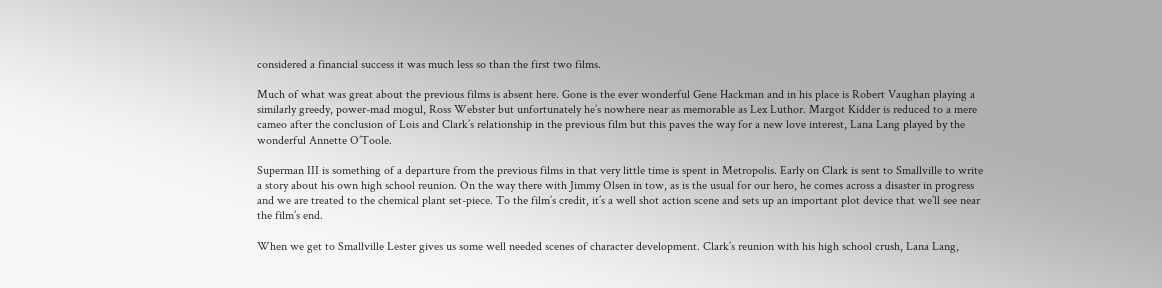considered a financial success it was much less so than the first two films.

Much of what was great about the previous films is absent here. Gone is the ever wonderful Gene Hackman and in his place is Robert Vaughan playing a similarly greedy, power-mad mogul, Ross Webster but unfortunately he’s nowhere near as memorable as Lex Luthor. Margot Kidder is reduced to a mere cameo after the conclusion of Lois and Clark’s relationship in the previous film but this paves the way for a new love interest, Lana Lang played by the wonderful Annette O’Toole.

Superman III is something of a departure from the previous films in that very little time is spent in Metropolis. Early on Clark is sent to Smallville to write a story about his own high school reunion. On the way there with Jimmy Olsen in tow, as is the usual for our hero, he comes across a disaster in progress and we are treated to the chemical plant set-piece. To the film’s credit, it’s a well shot action scene and sets up an important plot device that we’ll see near the film’s end.

When we get to Smallville Lester gives us some well needed scenes of character development. Clark’s reunion with his high school crush, Lana Lang,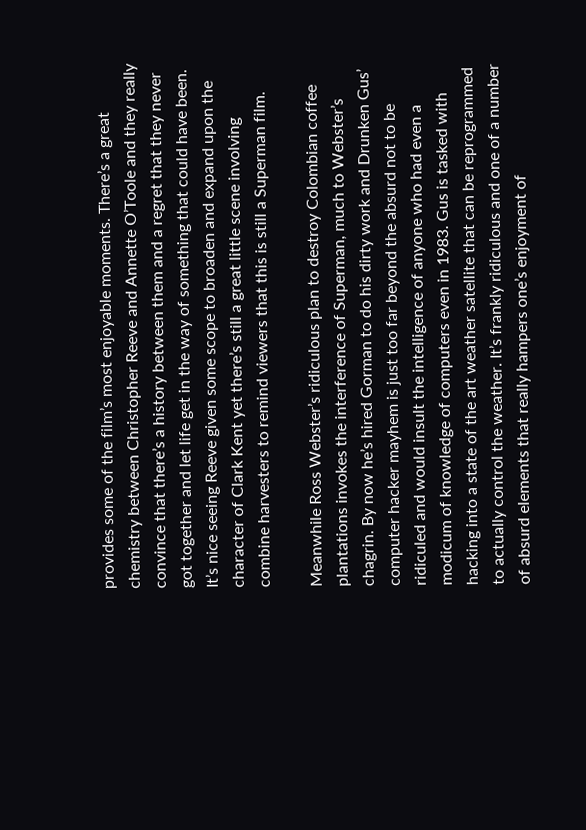provides some of the film’s most enjoyable moments. There’s a great chemistry between Christopher Reeve and Annette O’Toole and they really convince that there’s a history between them and a regret that they never got together and let life get in the way of something that could have been. It’s nice seeing Reeve given some scope to broaden and expand upon the character of Clark Kent yet there’s still a great little scene involving combine harvesters to remind viewers that this is still a Superman film.

Meanwhile Ross Webster’s ridiculous plan to destroy Colombian coffee plantations invokes the interference of Superman, much to Webster’s chagrin. By now he’s hired Gorman to do his dirty work and Drunken Gus’ computer hacker mayhem is just too far beyond the absurd not to be ridiculed and would insult the intelligence of anyone who had even a modicum of knowledge of computers even in 1983. Gus is tasked with hacking into a state of the art weather satellite that can be reprogrammed to actually control the weather. It’s frankly ridiculous and one of a number of absurd elements that really hampers one’s enjoyment of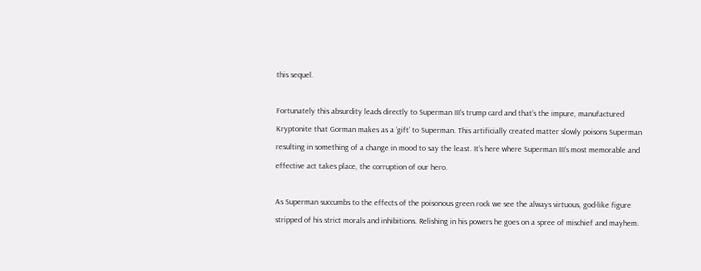this sequel.

Fortunately this absurdity leads directly to Superman III‘s trump card and that’s the impure, manufactured Kryptonite that Gorman makes as a ‘gift’ to Superman. This artificially created matter slowly poisons Superman resulting in something of a change in mood to say the least. It’s here where Superman III‘s most memorable and effective act takes place, the corruption of our hero.

As Superman succumbs to the effects of the poisonous green rock we see the always virtuous, god-like figure stripped of his strict morals and inhibitions. Relishing in his powers he goes on a spree of mischief and mayhem.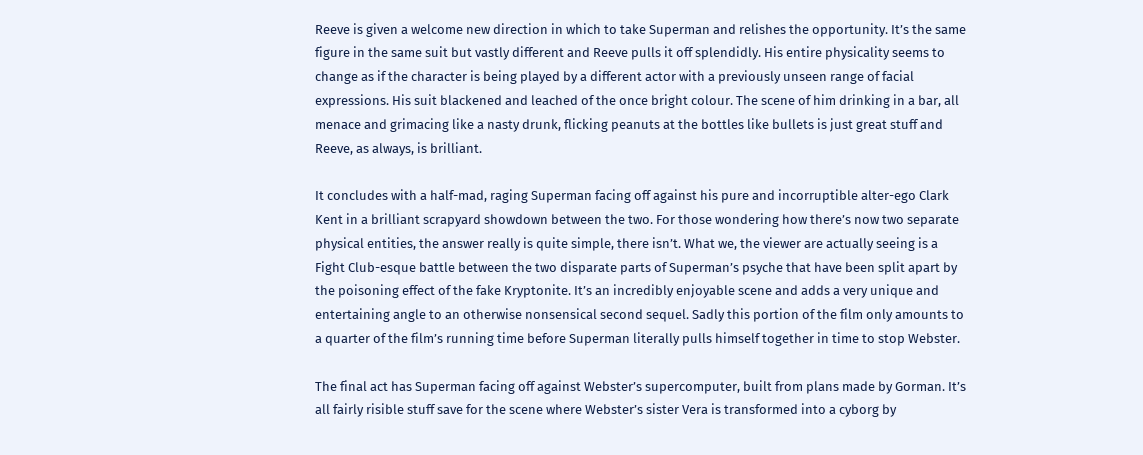Reeve is given a welcome new direction in which to take Superman and relishes the opportunity. It’s the same figure in the same suit but vastly different and Reeve pulls it off splendidly. His entire physicality seems to change as if the character is being played by a different actor with a previously unseen range of facial expressions. His suit blackened and leached of the once bright colour. The scene of him drinking in a bar, all menace and grimacing like a nasty drunk, flicking peanuts at the bottles like bullets is just great stuff and Reeve, as always, is brilliant.

It concludes with a half-mad, raging Superman facing off against his pure and incorruptible alter-ego Clark Kent in a brilliant scrapyard showdown between the two. For those wondering how there’s now two separate physical entities, the answer really is quite simple, there isn’t. What we, the viewer are actually seeing is a Fight Club-esque battle between the two disparate parts of Superman’s psyche that have been split apart by the poisoning effect of the fake Kryptonite. It’s an incredibly enjoyable scene and adds a very unique and entertaining angle to an otherwise nonsensical second sequel. Sadly this portion of the film only amounts to a quarter of the film’s running time before Superman literally pulls himself together in time to stop Webster.

The final act has Superman facing off against Webster’s supercomputer, built from plans made by Gorman. It’s all fairly risible stuff save for the scene where Webster’s sister Vera is transformed into a cyborg by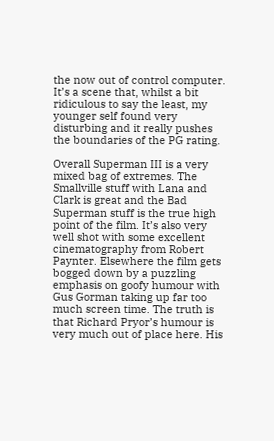the now out of control computer. It’s a scene that, whilst a bit ridiculous to say the least, my younger self found very disturbing and it really pushes the boundaries of the PG rating.

Overall Superman III is a very mixed bag of extremes. The Smallville stuff with Lana and Clark is great and the Bad Superman stuff is the true high point of the film. It’s also very well shot with some excellent cinematography from Robert Paynter. Elsewhere the film gets bogged down by a puzzling emphasis on goofy humour with Gus Gorman taking up far too much screen time. The truth is that Richard Pryor’s humour is very much out of place here. His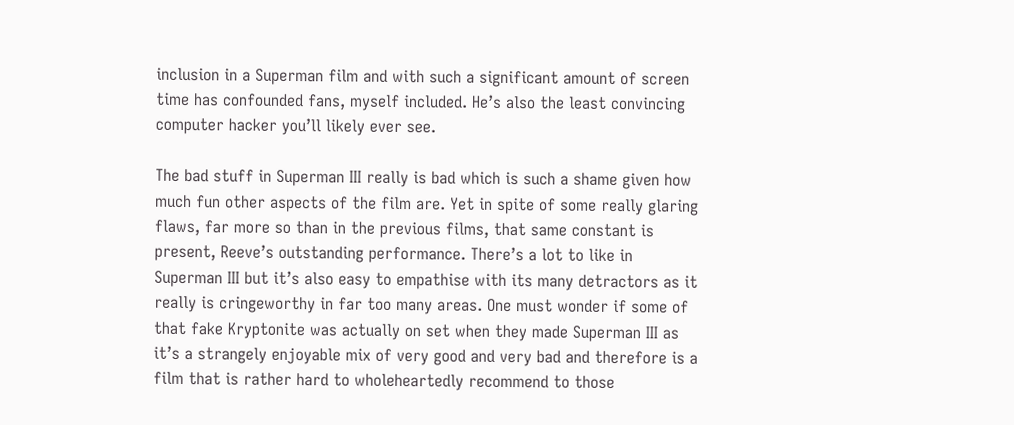inclusion in a Superman film and with such a significant amount of screen time has confounded fans, myself included. He’s also the least convincing computer hacker you’ll likely ever see.

The bad stuff in Superman III really is bad which is such a shame given how much fun other aspects of the film are. Yet in spite of some really glaring flaws, far more so than in the previous films, that same constant is present, Reeve’s outstanding performance. There’s a lot to like in Superman III but it’s also easy to empathise with its many detractors as it really is cringeworthy in far too many areas. One must wonder if some of that fake Kryptonite was actually on set when they made Superman III as it’s a strangely enjoyable mix of very good and very bad and therefore is a film that is rather hard to wholeheartedly recommend to those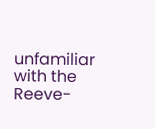unfamiliar with the Reeve-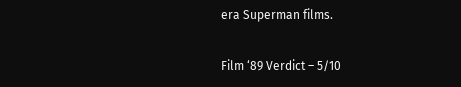era Superman films.

Film ‘89 Verdict – 5/10